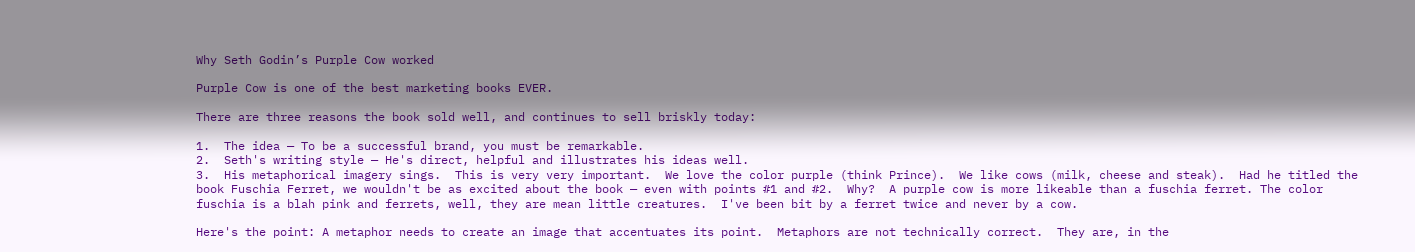Why Seth Godin’s Purple Cow worked

Purple Cow is one of the best marketing books EVER.

There are three reasons the book sold well, and continues to sell briskly today:

1.  The idea — To be a successful brand, you must be remarkable.
2.  Seth's writing style — He's direct, helpful and illustrates his ideas well.
3.  His metaphorical imagery sings.  This is very very important.  We love the color purple (think Prince).  We like cows (milk, cheese and steak).  Had he titled the book Fuschia Ferret, we wouldn't be as excited about the book — even with points #1 and #2.  Why?  A purple cow is more likeable than a fuschia ferret. The color fuschia is a blah pink and ferrets, well, they are mean little creatures.  I've been bit by a ferret twice and never by a cow.

Here's the point: A metaphor needs to create an image that accentuates its point.  Metaphors are not technically correct.  They are, in the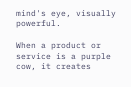mind's eye, visually powerful.

When a product or service is a purple cow, it creates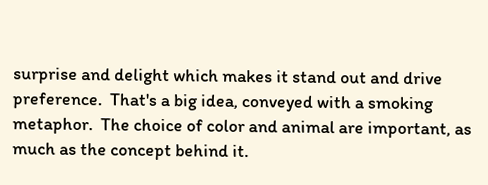surprise and delight which makes it stand out and drive preference.  That's a big idea, conveyed with a smoking metaphor.  The choice of color and animal are important, as much as the concept behind it.